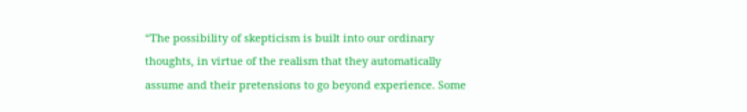“The possibility of skepticism is built into our ordinary thoughts, in virtue of the realism that they automatically assume and their pretensions to go beyond experience. Some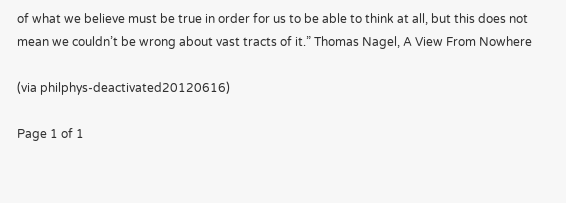of what we believe must be true in order for us to be able to think at all, but this does not mean we couldn’t be wrong about vast tracts of it.” Thomas Nagel, A View From Nowhere

(via philphys-deactivated20120616)

Page 1 of 1